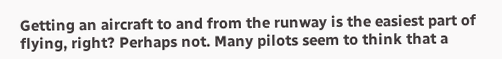Getting an aircraft to and from the runway is the easiest part of flying, right? Perhaps not. Many pilots seem to think that a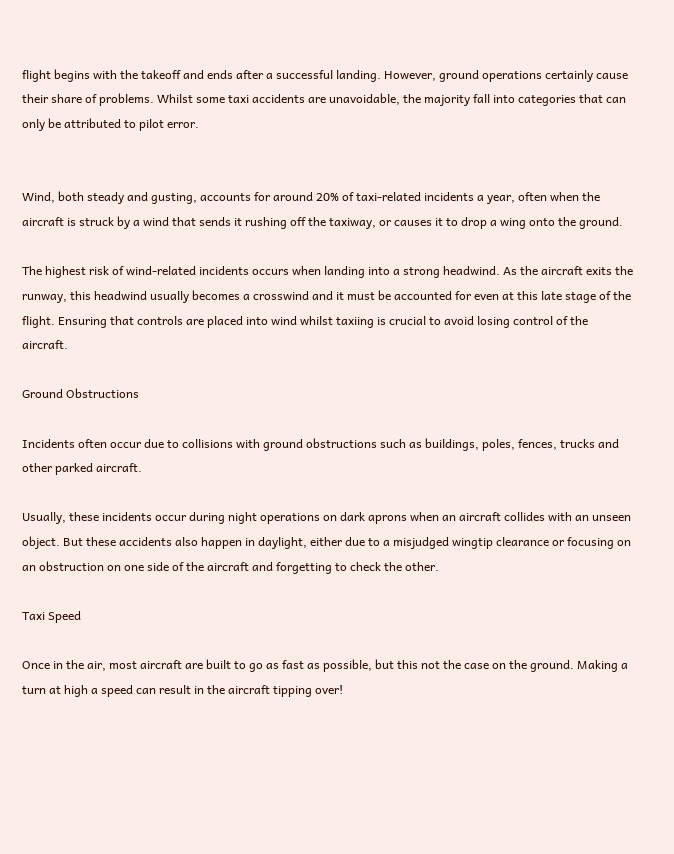flight begins with the takeoff and ends after a successful landing. However, ground operations certainly cause their share of problems. Whilst some taxi accidents are unavoidable, the majority fall into categories that can only be attributed to pilot error.


Wind, both steady and gusting, accounts for around 20% of taxi-related incidents a year, often when the aircraft is struck by a wind that sends it rushing off the taxiway, or causes it to drop a wing onto the ground.

The highest risk of wind-related incidents occurs when landing into a strong headwind. As the aircraft exits the runway, this headwind usually becomes a crosswind and it must be accounted for even at this late stage of the flight. Ensuring that controls are placed into wind whilst taxiing is crucial to avoid losing control of the aircraft.

Ground Obstructions

Incidents often occur due to collisions with ground obstructions such as buildings, poles, fences, trucks and other parked aircraft.

Usually, these incidents occur during night operations on dark aprons when an aircraft collides with an unseen object. But these accidents also happen in daylight, either due to a misjudged wingtip clearance or focusing on an obstruction on one side of the aircraft and forgetting to check the other.

Taxi Speed

Once in the air, most aircraft are built to go as fast as possible, but this not the case on the ground. Making a turn at high a speed can result in the aircraft tipping over!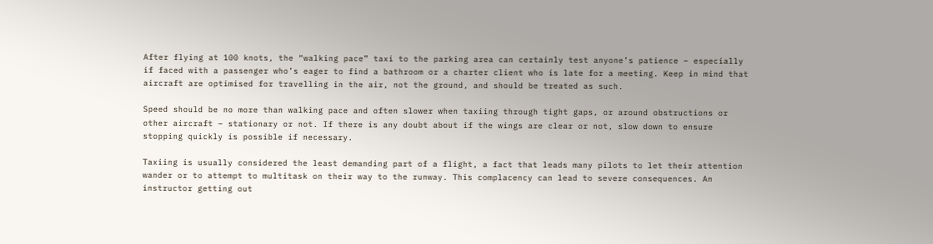After flying at 100 knots, the “walking pace” taxi to the parking area can certainly test anyone’s patience – especially if faced with a passenger who’s eager to find a bathroom or a charter client who is late for a meeting. Keep in mind that aircraft are optimised for travelling in the air, not the ground, and should be treated as such.

Speed should be no more than walking pace and often slower when taxiing through tight gaps, or around obstructions or other aircraft – stationary or not. If there is any doubt about if the wings are clear or not, slow down to ensure stopping quickly is possible if necessary.

Taxiing is usually considered the least demanding part of a flight, a fact that leads many pilots to let their attention wander or to attempt to multitask on their way to the runway. This complacency can lead to severe consequences. An instructor getting out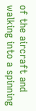of the aircraft and walking into a spinning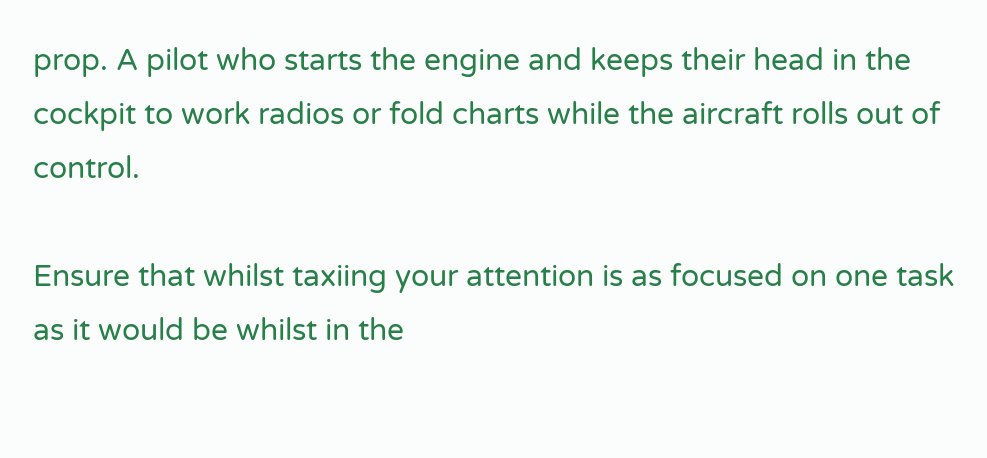prop. A pilot who starts the engine and keeps their head in the cockpit to work radios or fold charts while the aircraft rolls out of control.

Ensure that whilst taxiing your attention is as focused on one task as it would be whilst in the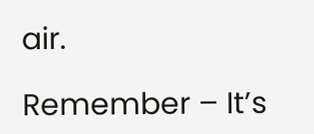air.

Remember – It’s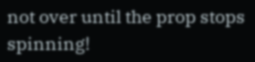not over until the prop stops spinning!